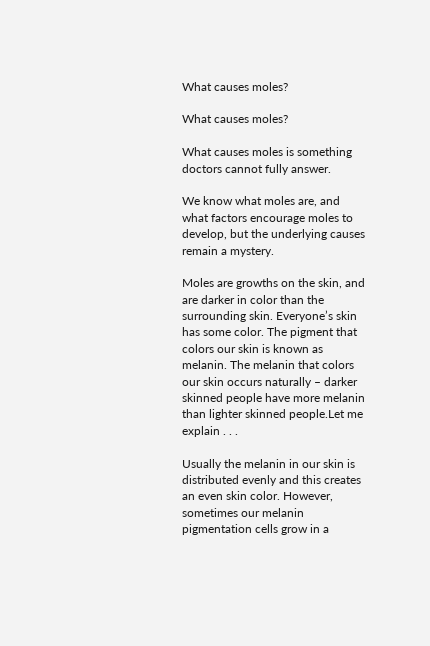What causes moles?

What causes moles?

What causes moles is something doctors cannot fully answer.

We know what moles are, and what factors encourage moles to develop, but the underlying causes remain a mystery.

Moles are growths on the skin, and are darker in color than the surrounding skin. Everyone’s skin has some color. The pigment that colors our skin is known as melanin. The melanin that colors our skin occurs naturally – darker skinned people have more melanin than lighter skinned people.Let me explain . . .

Usually the melanin in our skin is distributed evenly and this creates an even skin color. However, sometimes our melanin pigmentation cells grow in a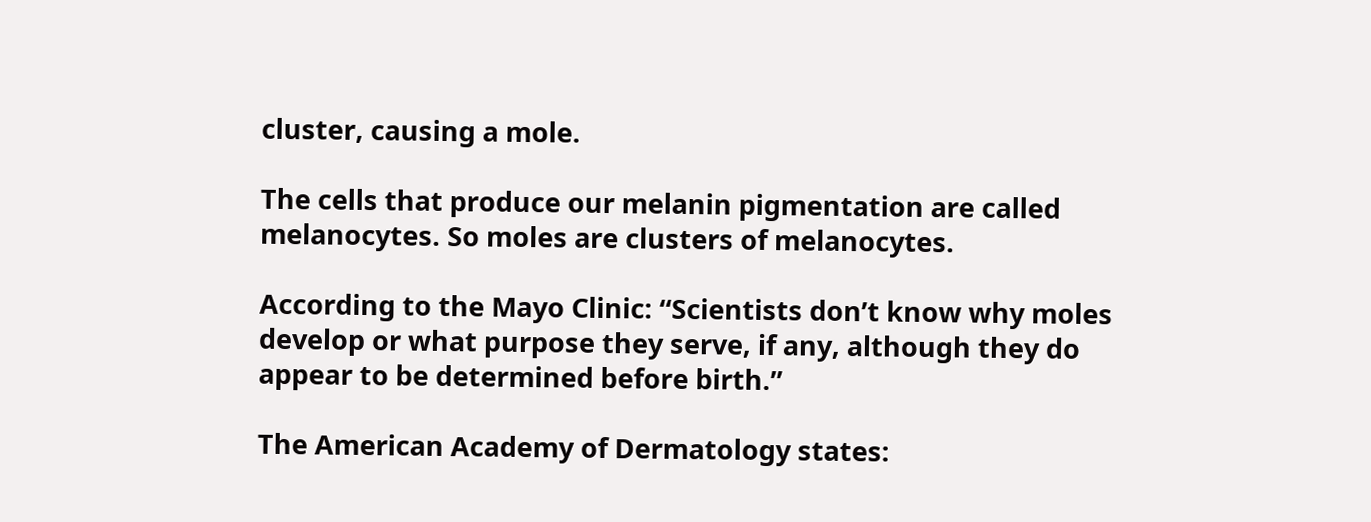cluster, causing a mole.

The cells that produce our melanin pigmentation are called melanocytes. So moles are clusters of melanocytes.

According to the Mayo Clinic: “Scientists don’t know why moles develop or what purpose they serve, if any, although they do appear to be determined before birth.”

The American Academy of Dermatology states: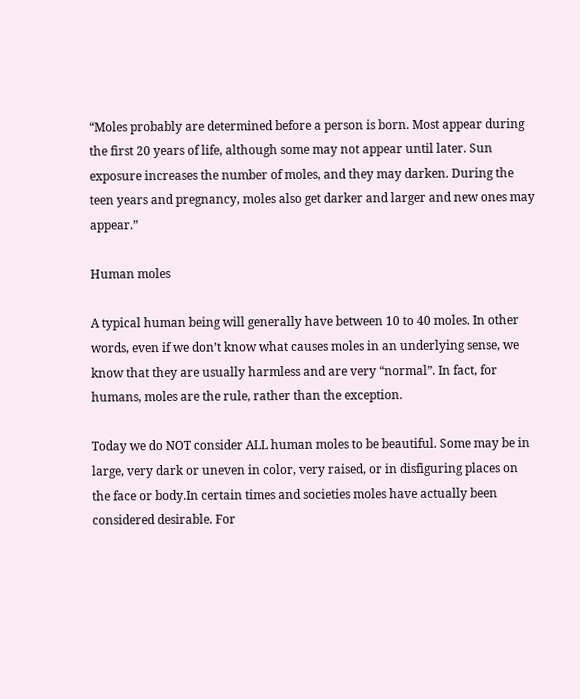“Moles probably are determined before a person is born. Most appear during the first 20 years of life, although some may not appear until later. Sun exposure increases the number of moles, and they may darken. During the teen years and pregnancy, moles also get darker and larger and new ones may appear.”

Human moles

A typical human being will generally have between 10 to 40 moles. In other words, even if we don’t know what causes moles in an underlying sense, we know that they are usually harmless and are very “normal”. In fact, for humans, moles are the rule, rather than the exception.

Today we do NOT consider ALL human moles to be beautiful. Some may be in large, very dark or uneven in color, very raised, or in disfiguring places on the face or body.In certain times and societies moles have actually been considered desirable. For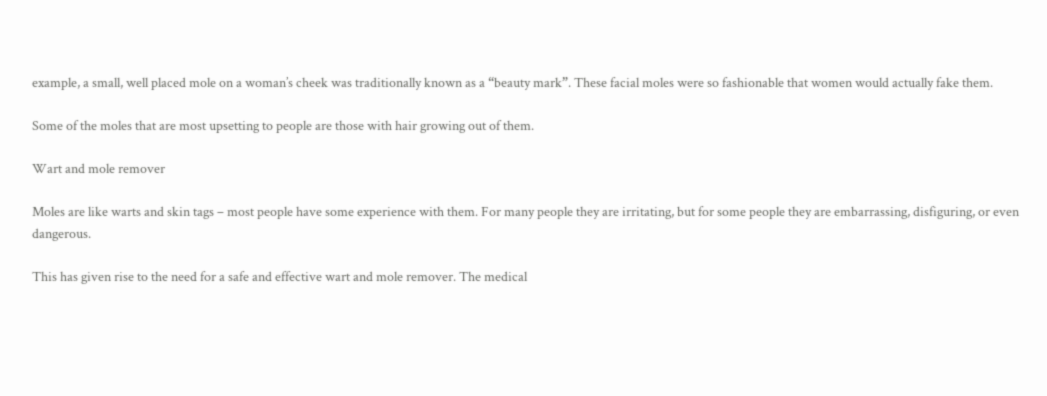example, a small, well placed mole on a woman’s cheek was traditionally known as a “beauty mark”. These facial moles were so fashionable that women would actually fake them.

Some of the moles that are most upsetting to people are those with hair growing out of them.

Wart and mole remover

Moles are like warts and skin tags – most people have some experience with them. For many people they are irritating, but for some people they are embarrassing, disfiguring, or even dangerous.

This has given rise to the need for a safe and effective wart and mole remover. The medical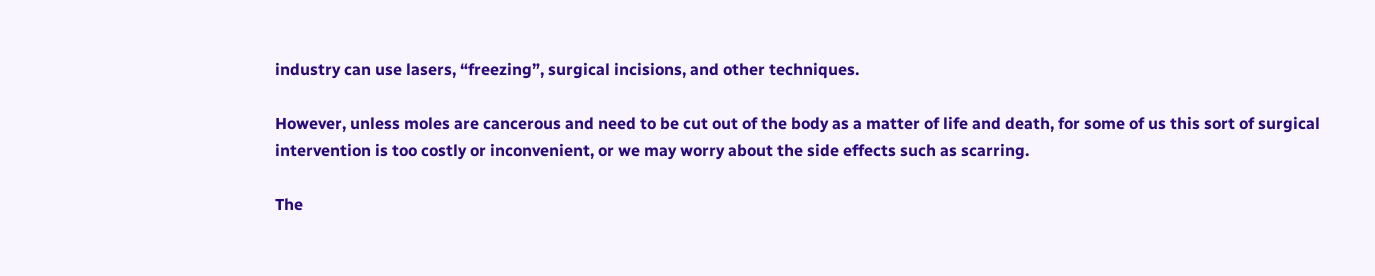industry can use lasers, “freezing”, surgical incisions, and other techniques.

However, unless moles are cancerous and need to be cut out of the body as a matter of life and death, for some of us this sort of surgical intervention is too costly or inconvenient, or we may worry about the side effects such as scarring.

The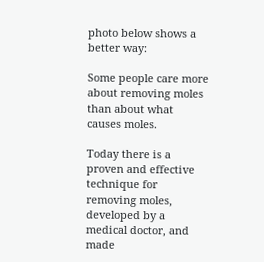photo below shows a better way:

Some people care more about removing moles than about what causes moles.

Today there is a proven and effective technique for removing moles, developed by a medical doctor, and made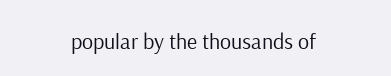popular by the thousands of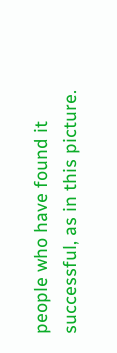people who have found it successful, as in this picture.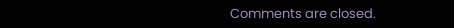Comments are closed.